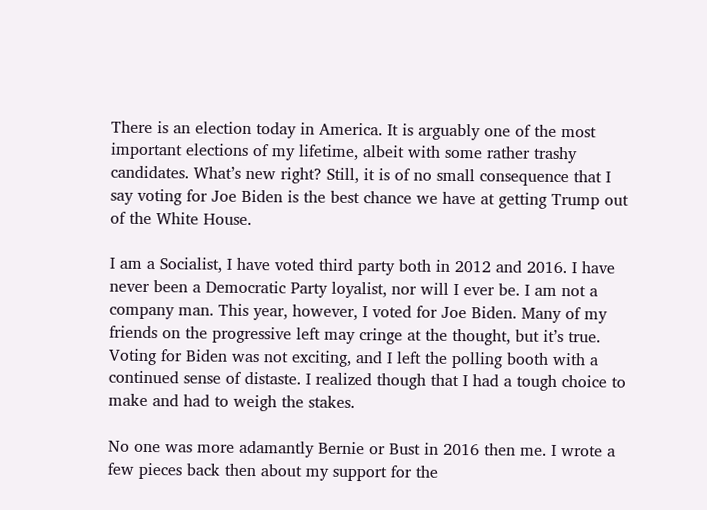There is an election today in America. It is arguably one of the most important elections of my lifetime, albeit with some rather trashy candidates. What’s new right? Still, it is of no small consequence that I say voting for Joe Biden is the best chance we have at getting Trump out of the White House.

I am a Socialist, I have voted third party both in 2012 and 2016. I have never been a Democratic Party loyalist, nor will I ever be. I am not a company man. This year, however, I voted for Joe Biden. Many of my friends on the progressive left may cringe at the thought, but it’s true. Voting for Biden was not exciting, and I left the polling booth with a continued sense of distaste. I realized though that I had a tough choice to make and had to weigh the stakes.

No one was more adamantly Bernie or Bust in 2016 then me. I wrote a few pieces back then about my support for the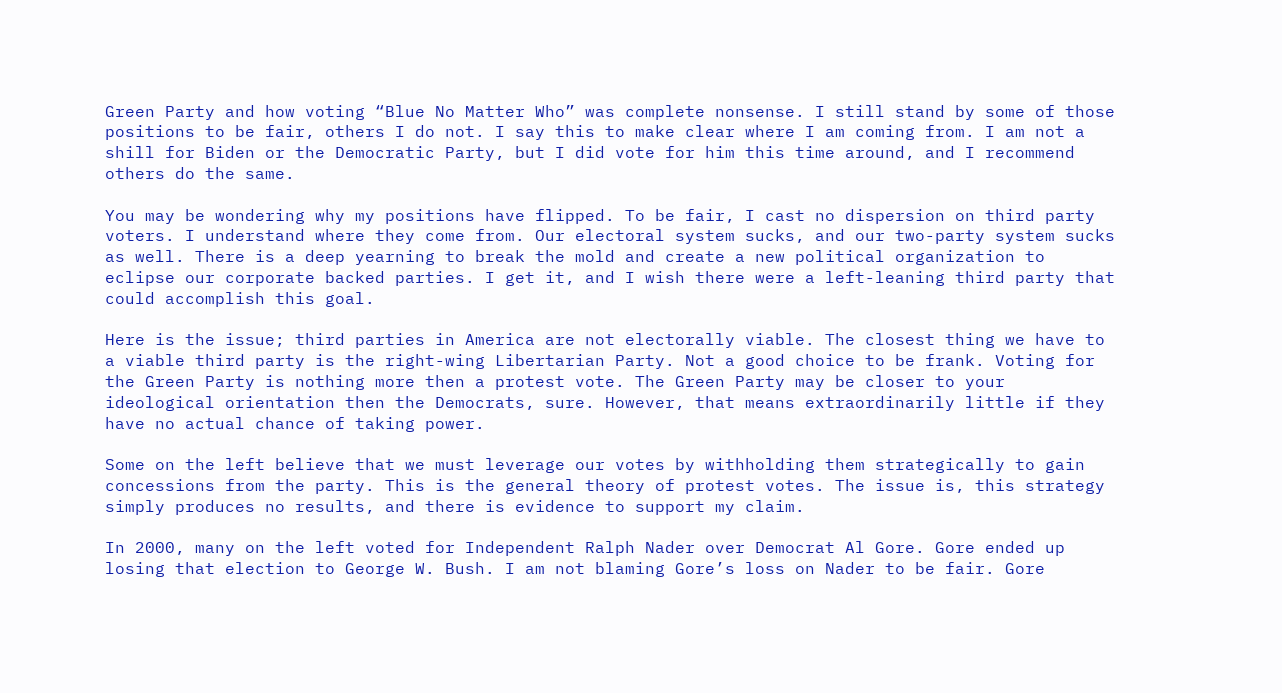Green Party and how voting “Blue No Matter Who” was complete nonsense. I still stand by some of those positions to be fair, others I do not. I say this to make clear where I am coming from. I am not a shill for Biden or the Democratic Party, but I did vote for him this time around, and I recommend others do the same.

You may be wondering why my positions have flipped. To be fair, I cast no dispersion on third party voters. I understand where they come from. Our electoral system sucks, and our two-party system sucks as well. There is a deep yearning to break the mold and create a new political organization to eclipse our corporate backed parties. I get it, and I wish there were a left-leaning third party that could accomplish this goal.

Here is the issue; third parties in America are not electorally viable. The closest thing we have to a viable third party is the right-wing Libertarian Party. Not a good choice to be frank. Voting for the Green Party is nothing more then a protest vote. The Green Party may be closer to your ideological orientation then the Democrats, sure. However, that means extraordinarily little if they have no actual chance of taking power.

Some on the left believe that we must leverage our votes by withholding them strategically to gain concessions from the party. This is the general theory of protest votes. The issue is, this strategy simply produces no results, and there is evidence to support my claim.

In 2000, many on the left voted for Independent Ralph Nader over Democrat Al Gore. Gore ended up losing that election to George W. Bush. I am not blaming Gore’s loss on Nader to be fair. Gore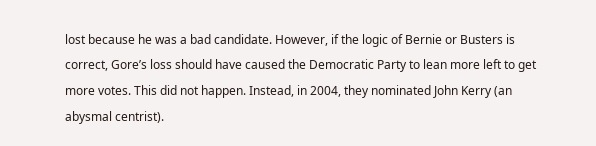lost because he was a bad candidate. However, if the logic of Bernie or Busters is correct, Gore’s loss should have caused the Democratic Party to lean more left to get more votes. This did not happen. Instead, in 2004, they nominated John Kerry (an abysmal centrist).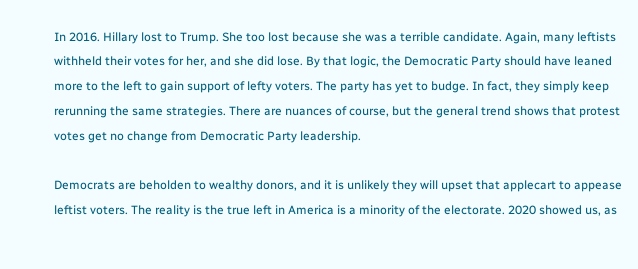In 2016. Hillary lost to Trump. She too lost because she was a terrible candidate. Again, many leftists withheld their votes for her, and she did lose. By that logic, the Democratic Party should have leaned more to the left to gain support of lefty voters. The party has yet to budge. In fact, they simply keep rerunning the same strategies. There are nuances of course, but the general trend shows that protest votes get no change from Democratic Party leadership.

Democrats are beholden to wealthy donors, and it is unlikely they will upset that applecart to appease leftist voters. The reality is the true left in America is a minority of the electorate. 2020 showed us, as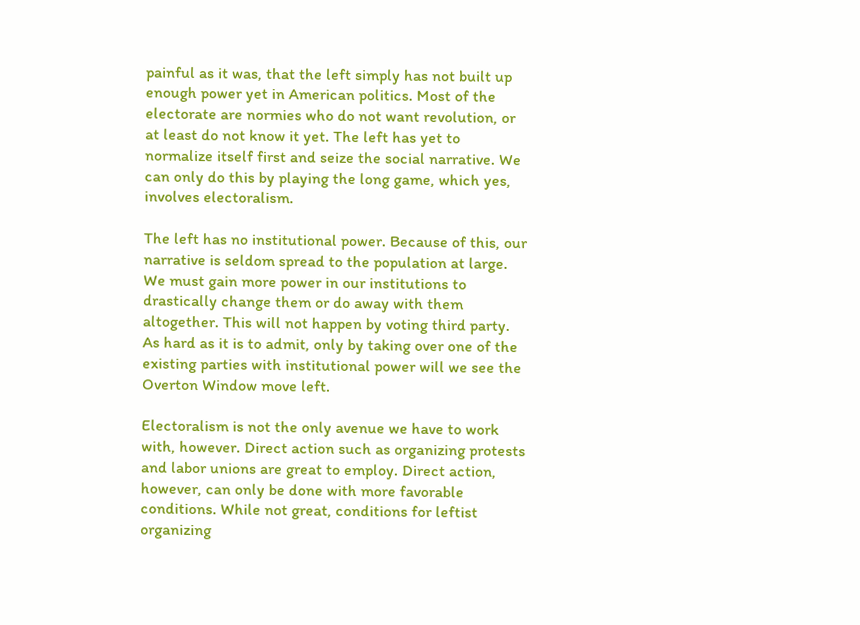painful as it was, that the left simply has not built up enough power yet in American politics. Most of the electorate are normies who do not want revolution, or at least do not know it yet. The left has yet to normalize itself first and seize the social narrative. We can only do this by playing the long game, which yes, involves electoralism.

The left has no institutional power. Because of this, our narrative is seldom spread to the population at large. We must gain more power in our institutions to drastically change them or do away with them altogether. This will not happen by voting third party. As hard as it is to admit, only by taking over one of the existing parties with institutional power will we see the Overton Window move left.

Electoralism is not the only avenue we have to work with, however. Direct action such as organizing protests and labor unions are great to employ. Direct action, however, can only be done with more favorable conditions. While not great, conditions for leftist organizing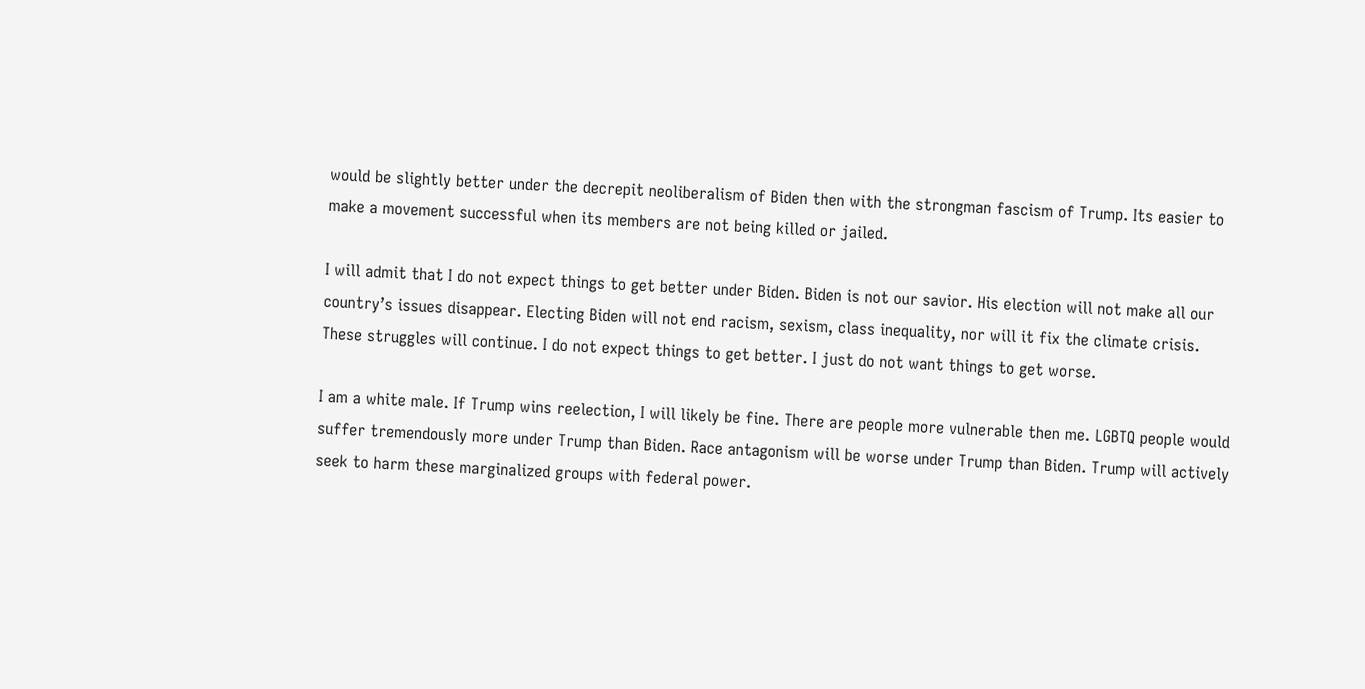would be slightly better under the decrepit neoliberalism of Biden then with the strongman fascism of Trump. Its easier to make a movement successful when its members are not being killed or jailed.

I will admit that I do not expect things to get better under Biden. Biden is not our savior. His election will not make all our country’s issues disappear. Electing Biden will not end racism, sexism, class inequality, nor will it fix the climate crisis. These struggles will continue. I do not expect things to get better. I just do not want things to get worse.

I am a white male. If Trump wins reelection, I will likely be fine. There are people more vulnerable then me. LGBTQ people would suffer tremendously more under Trump than Biden. Race antagonism will be worse under Trump than Biden. Trump will actively seek to harm these marginalized groups with federal power.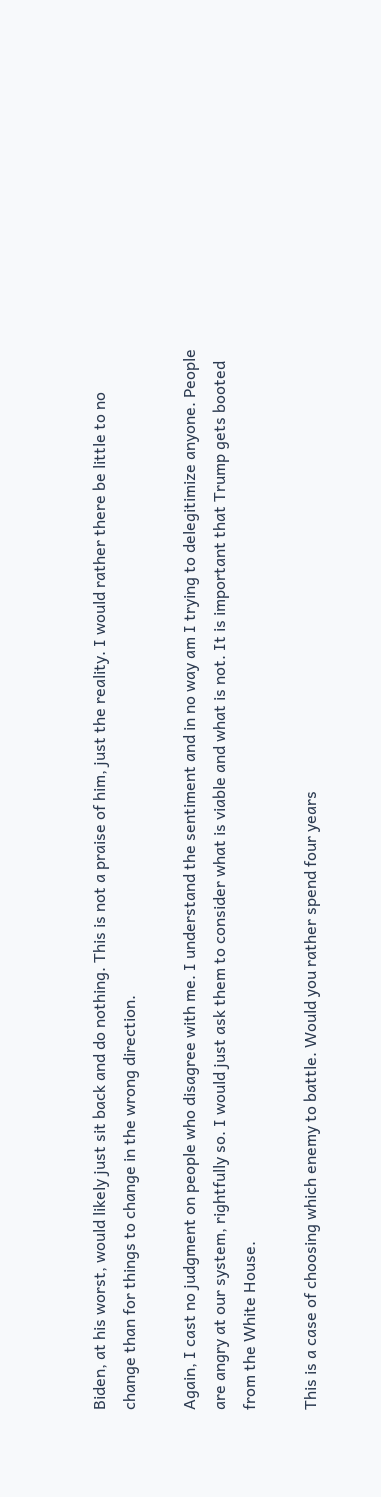Biden, at his worst, would likely just sit back and do nothing. This is not a praise of him, just the reality. I would rather there be little to no change than for things to change in the wrong direction.

Again, I cast no judgment on people who disagree with me. I understand the sentiment and in no way am I trying to delegitimize anyone. People are angry at our system, rightfully so. I would just ask them to consider what is viable and what is not. It is important that Trump gets booted from the White House.

This is a case of choosing which enemy to battle. Would you rather spend four years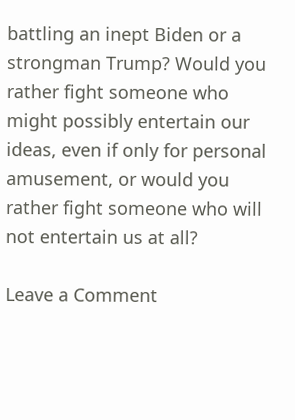battling an inept Biden or a strongman Trump? Would you rather fight someone who might possibly entertain our ideas, even if only for personal amusement, or would you rather fight someone who will not entertain us at all?

Leave a Comment